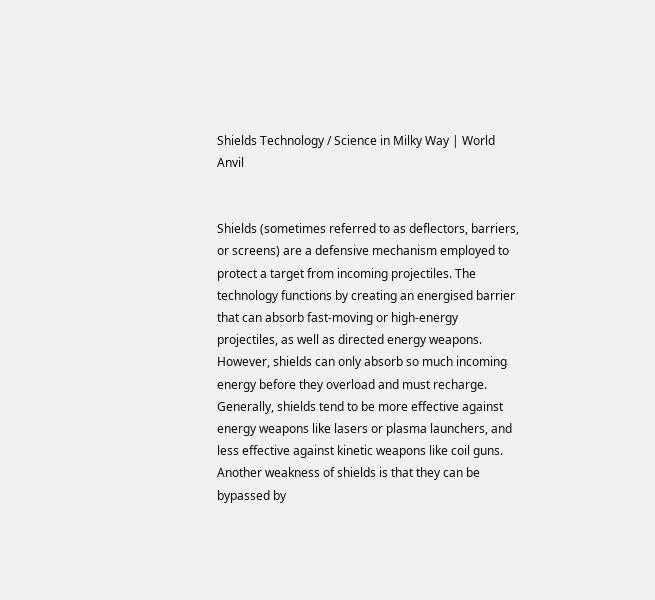Shields Technology / Science in Milky Way | World Anvil


Shields (sometimes referred to as deflectors, barriers, or screens) are a defensive mechanism employed to protect a target from incoming projectiles. The technology functions by creating an energised barrier that can absorb fast-moving or high-energy projectiles, as well as directed energy weapons. However, shields can only absorb so much incoming energy before they overload and must recharge. Generally, shields tend to be more effective against energy weapons like lasers or plasma launchers, and less effective against kinetic weapons like coil guns. Another weakness of shields is that they can be bypassed by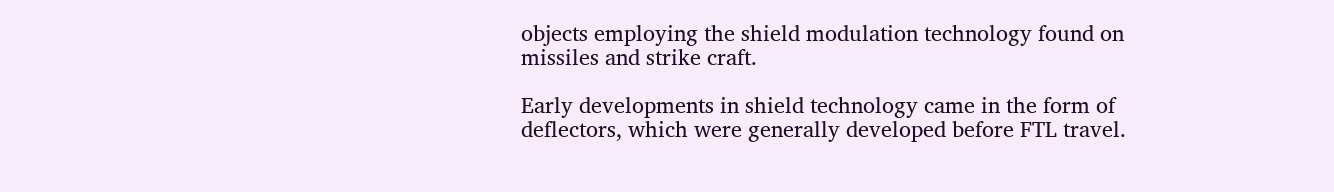objects employing the shield modulation technology found on missiles and strike craft.

Early developments in shield technology came in the form of deflectors, which were generally developed before FTL travel.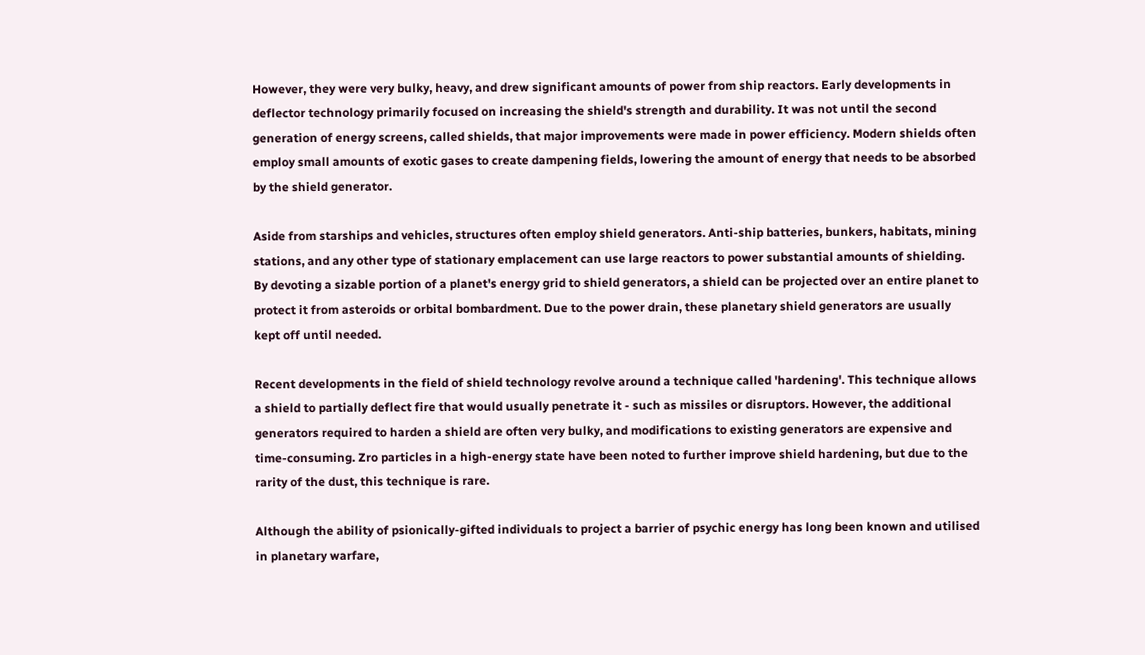However, they were very bulky, heavy, and drew significant amounts of power from ship reactors. Early developments in deflector technology primarily focused on increasing the shield's strength and durability. It was not until the second generation of energy screens, called shields, that major improvements were made in power efficiency. Modern shields often employ small amounts of exotic gases to create dampening fields, lowering the amount of energy that needs to be absorbed by the shield generator.

Aside from starships and vehicles, structures often employ shield generators. Anti-ship batteries, bunkers, habitats, mining stations, and any other type of stationary emplacement can use large reactors to power substantial amounts of shielding. By devoting a sizable portion of a planet's energy grid to shield generators, a shield can be projected over an entire planet to protect it from asteroids or orbital bombardment. Due to the power drain, these planetary shield generators are usually kept off until needed.

Recent developments in the field of shield technology revolve around a technique called 'hardening'. This technique allows a shield to partially deflect fire that would usually penetrate it - such as missiles or disruptors. However, the additional generators required to harden a shield are often very bulky, and modifications to existing generators are expensive and time-consuming. Zro particles in a high-energy state have been noted to further improve shield hardening, but due to the rarity of the dust, this technique is rare.

Although the ability of psionically-gifted individuals to project a barrier of psychic energy has long been known and utilised in planetary warfare,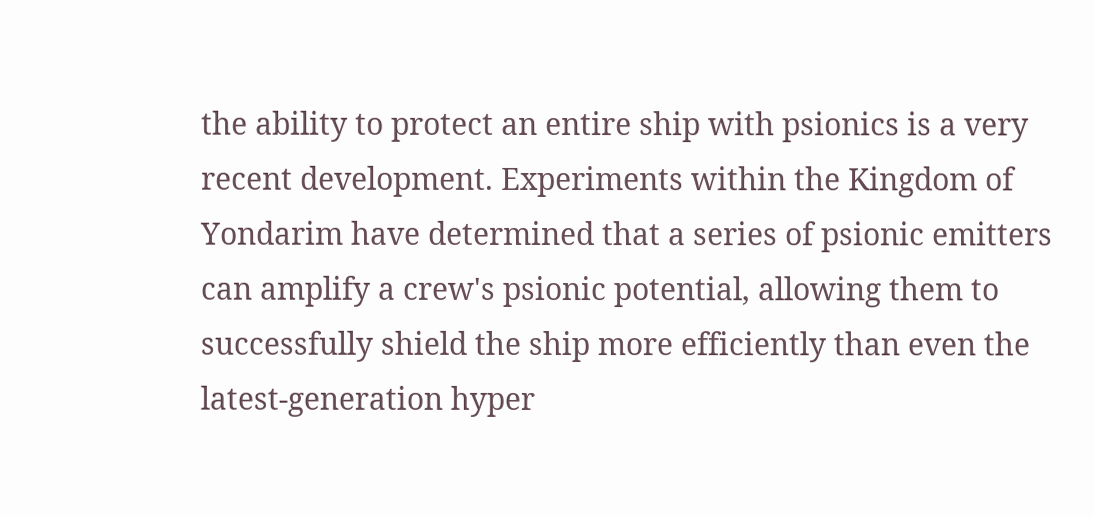the ability to protect an entire ship with psionics is a very recent development. Experiments within the Kingdom of Yondarim have determined that a series of psionic emitters can amplify a crew's psionic potential, allowing them to successfully shield the ship more efficiently than even the latest-generation hyper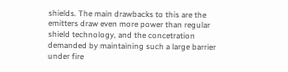shields. The main drawbacks to this are the emitters draw even more power than regular shield technology, and the concetration demanded by maintaining such a large barrier under fire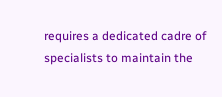requires a dedicated cadre of specialists to maintain the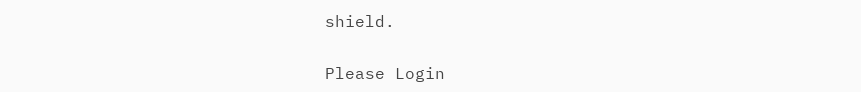shield.


Please Login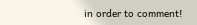in order to comment!